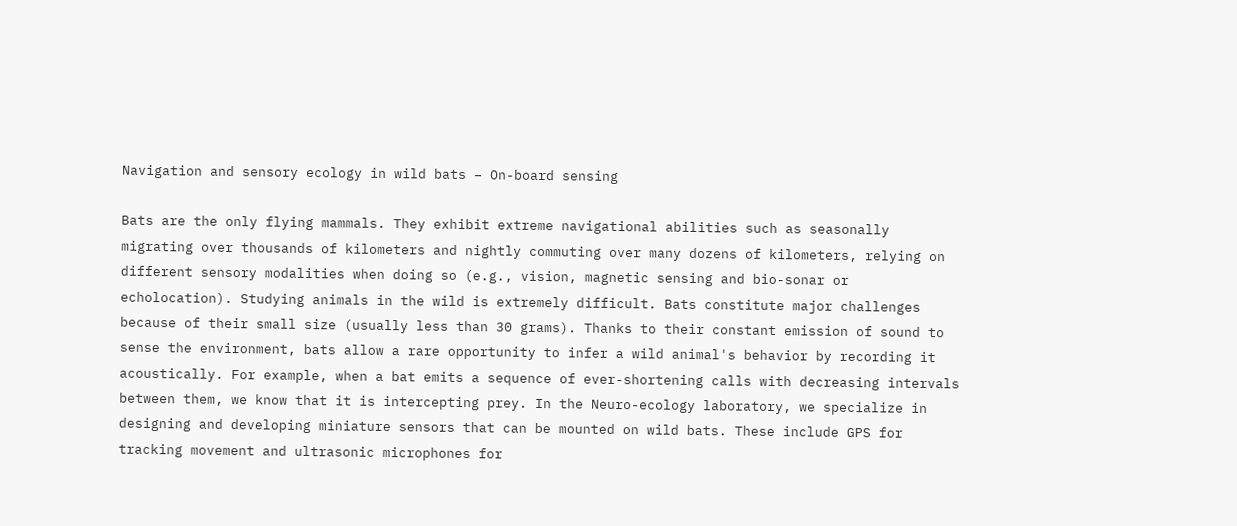Navigation and sensory ecology in wild bats – On-board sensing

Bats are the only flying mammals. They exhibit extreme navigational abilities such as seasonally migrating over thousands of kilometers and nightly commuting over many dozens of kilometers, relying on different sensory modalities when doing so (e.g., vision, magnetic sensing and bio-sonar or echolocation). Studying animals in the wild is extremely difficult. Bats constitute major challenges because of their small size (usually less than 30 grams). Thanks to their constant emission of sound to sense the environment, bats allow a rare opportunity to infer a wild animal's behavior by recording it acoustically. For example, when a bat emits a sequence of ever-shortening calls with decreasing intervals between them, we know that it is intercepting prey. In the Neuro-ecology laboratory, we specialize in designing and developing miniature sensors that can be mounted on wild bats. These include GPS for tracking movement and ultrasonic microphones for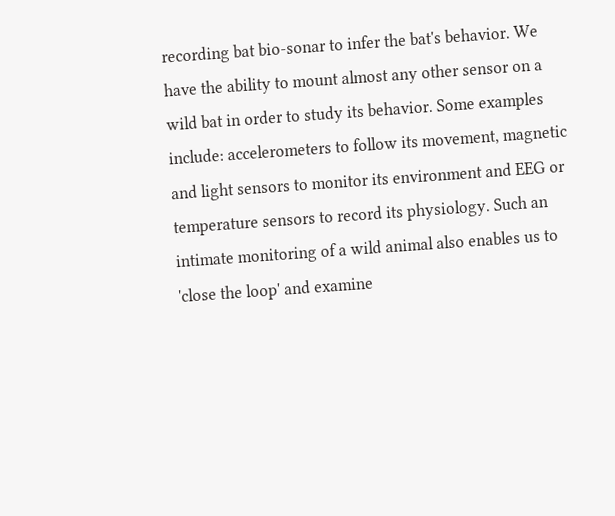recording bat bio-sonar to infer the bat's behavior. We have the ability to mount almost any other sensor on a wild bat in order to study its behavior. Some examples include: accelerometers to follow its movement, magnetic and light sensors to monitor its environment and EEG or temperature sensors to record its physiology. Such an intimate monitoring of a wild animal also enables us to 'close the loop' and examine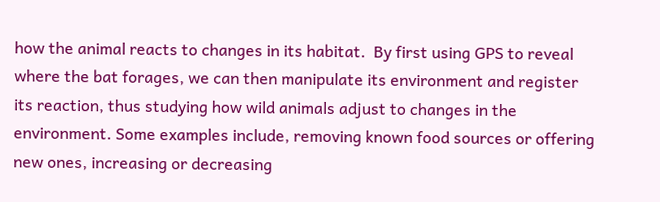how the animal reacts to changes in its habitat.  By first using GPS to reveal where the bat forages, we can then manipulate its environment and register its reaction, thus studying how wild animals adjust to changes in the environment. Some examples include, removing known food sources or offering new ones, increasing or decreasing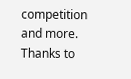competition and more. Thanks to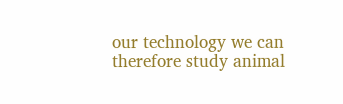our technology we can therefore study animal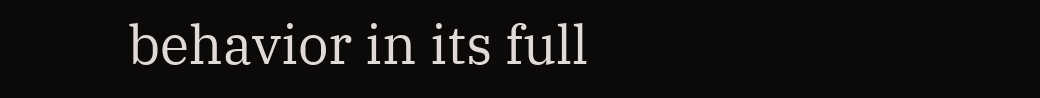behavior in its full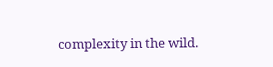complexity in the wild.